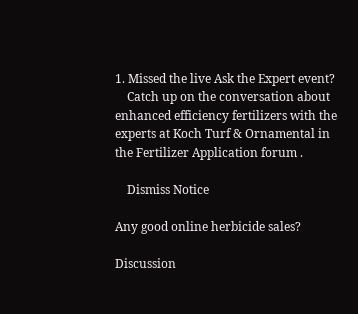1. Missed the live Ask the Expert event?
    Catch up on the conversation about enhanced efficiency fertilizers with the experts at Koch Turf & Ornamental in the Fertilizer Application forum .

    Dismiss Notice

Any good online herbicide sales?

Discussion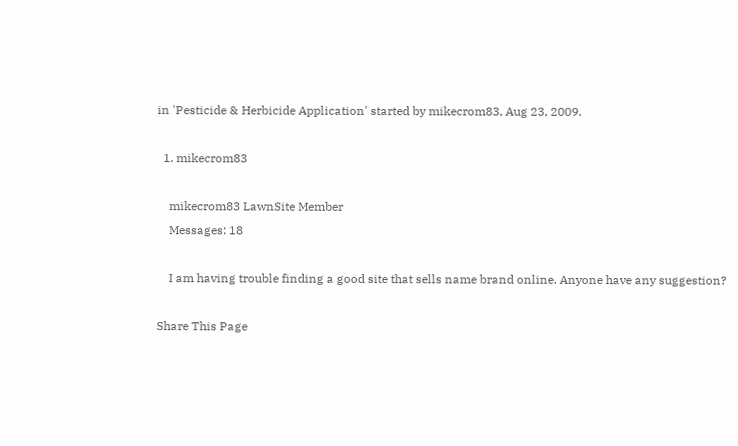in 'Pesticide & Herbicide Application' started by mikecrom83, Aug 23, 2009.

  1. mikecrom83

    mikecrom83 LawnSite Member
    Messages: 18

    I am having trouble finding a good site that sells name brand online. Anyone have any suggestion?

Share This Page